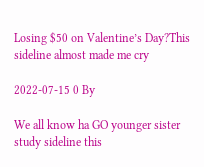Losing $50 on Valentine’s Day?This sideline almost made me cry

2022-07-15 0 By

We all know ha GO younger sister study sideline this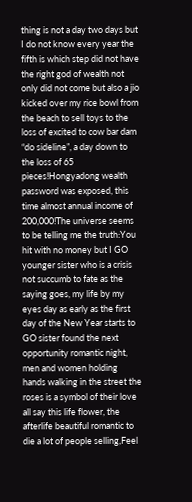thing is not a day two days but I do not know every year the fifth is which step did not have the right god of wealth not only did not come but also a jio kicked over my rice bowl from the beach to sell toys to the loss of excited to cow bar dam “do sideline”, a day down to the loss of 65 pieces!Hongyadong wealth password was exposed, this time almost annual income of 200,000!The universe seems to be telling me the truth:You hit with no money but I GO younger sister who is a crisis not succumb to fate as the saying goes, my life by my eyes day as early as the first day of the New Year starts to GO sister found the next opportunity romantic night, men and women holding hands walking in the street the roses is a symbol of their love all say this life flower, the afterlife beautiful romantic to die a lot of people selling,Feel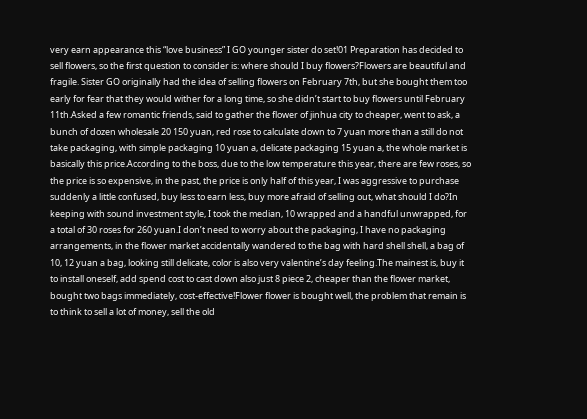very earn appearance this “love business” I GO younger sister do set!01 Preparation has decided to sell flowers, so the first question to consider is: where should I buy flowers?Flowers are beautiful and fragile. Sister GO originally had the idea of selling flowers on February 7th, but she bought them too early for fear that they would wither for a long time, so she didn’t start to buy flowers until February 11th.Asked a few romantic friends, said to gather the flower of jinhua city to cheaper, went to ask, a bunch of dozen wholesale 20 150 yuan, red rose to calculate down to 7 yuan more than a still do not take packaging, with simple packaging 10 yuan a, delicate packaging 15 yuan a, the whole market is basically this price.According to the boss, due to the low temperature this year, there are few roses, so the price is so expensive, in the past, the price is only half of this year, I was aggressive to purchase suddenly a little confused, buy less to earn less, buy more afraid of selling out, what should I do?In keeping with sound investment style, I took the median, 10 wrapped and a handful unwrapped, for a total of 30 roses for 260 yuan.I don’t need to worry about the packaging, I have no packaging arrangements, in the flower market accidentally wandered to the bag with hard shell shell, a bag of 10, 12 yuan a bag, looking still delicate, color is also very valentine’s day feeling.The mainest is, buy it to install oneself, add spend cost to cast down also just 8 piece 2, cheaper than the flower market, bought two bags immediately, cost-effective!Flower flower is bought well, the problem that remain is to think to sell a lot of money, sell the old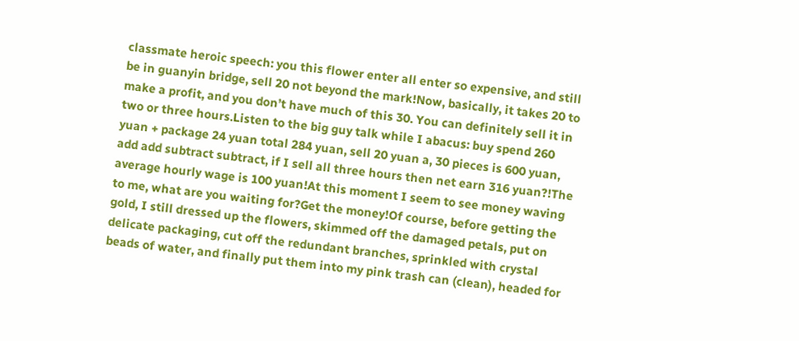classmate heroic speech: you this flower enter all enter so expensive, and still be in guanyin bridge, sell 20 not beyond the mark!Now, basically, it takes 20 to make a profit, and you don’t have much of this 30. You can definitely sell it in two or three hours.Listen to the big guy talk while I abacus: buy spend 260 yuan + package 24 yuan total 284 yuan, sell 20 yuan a, 30 pieces is 600 yuan, add add subtract subtract, if I sell all three hours then net earn 316 yuan?!The average hourly wage is 100 yuan!At this moment I seem to see money waving to me, what are you waiting for?Get the money!Of course, before getting the gold, I still dressed up the flowers, skimmed off the damaged petals, put on delicate packaging, cut off the redundant branches, sprinkled with crystal beads of water, and finally put them into my pink trash can (clean), headed for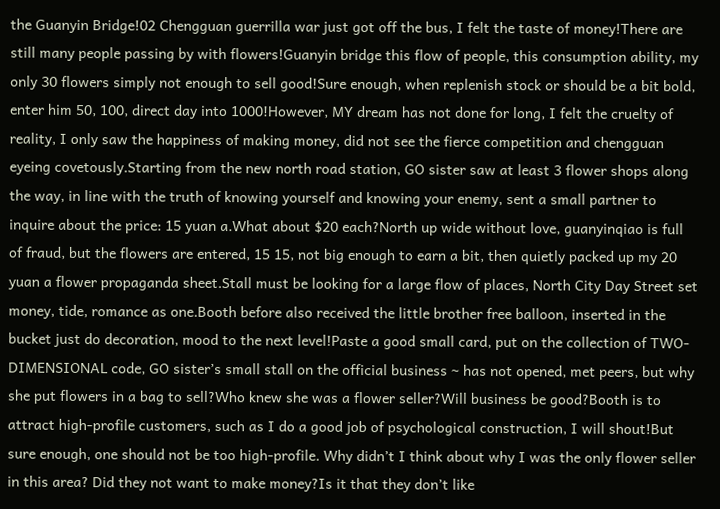the Guanyin Bridge!02 Chengguan guerrilla war just got off the bus, I felt the taste of money!There are still many people passing by with flowers!Guanyin bridge this flow of people, this consumption ability, my only 30 flowers simply not enough to sell good!Sure enough, when replenish stock or should be a bit bold, enter him 50, 100, direct day into 1000!However, MY dream has not done for long, I felt the cruelty of reality, I only saw the happiness of making money, did not see the fierce competition and chengguan eyeing covetously.Starting from the new north road station, GO sister saw at least 3 flower shops along the way, in line with the truth of knowing yourself and knowing your enemy, sent a small partner to inquire about the price: 15 yuan a.What about $20 each?North up wide without love, guanyinqiao is full of fraud, but the flowers are entered, 15 15, not big enough to earn a bit, then quietly packed up my 20 yuan a flower propaganda sheet.Stall must be looking for a large flow of places, North City Day Street set money, tide, romance as one.Booth before also received the little brother free balloon, inserted in the bucket just do decoration, mood to the next level!Paste a good small card, put on the collection of TWO-DIMENSIONAL code, GO sister’s small stall on the official business ~ has not opened, met peers, but why she put flowers in a bag to sell?Who knew she was a flower seller?Will business be good?Booth is to attract high-profile customers, such as I do a good job of psychological construction, I will shout!But sure enough, one should not be too high-profile. Why didn’t I think about why I was the only flower seller in this area? Did they not want to make money?Is it that they don’t like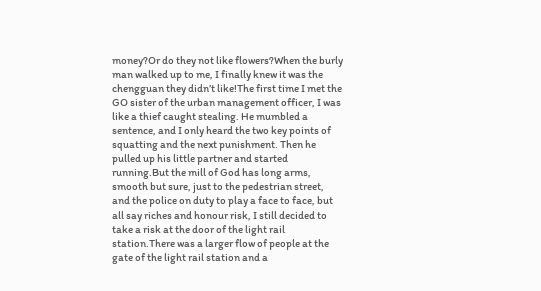money?Or do they not like flowers?When the burly man walked up to me, I finally knew it was the chengguan they didn’t like!The first time I met the GO sister of the urban management officer, I was like a thief caught stealing. He mumbled a sentence, and I only heard the two key points of squatting and the next punishment. Then he pulled up his little partner and started running.But the mill of God has long arms, smooth but sure, just to the pedestrian street, and the police on duty to play a face to face, but all say riches and honour risk, I still decided to take a risk at the door of the light rail station.There was a larger flow of people at the gate of the light rail station and a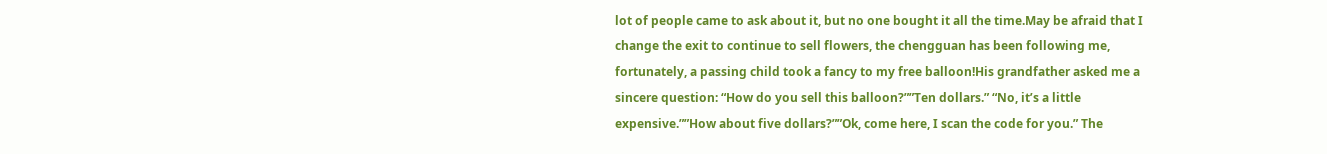lot of people came to ask about it, but no one bought it all the time.May be afraid that I change the exit to continue to sell flowers, the chengguan has been following me, fortunately, a passing child took a fancy to my free balloon!His grandfather asked me a sincere question: “How do you sell this balloon?””Ten dollars.” “No, it’s a little expensive.””How about five dollars?””Ok, come here, I scan the code for you.” The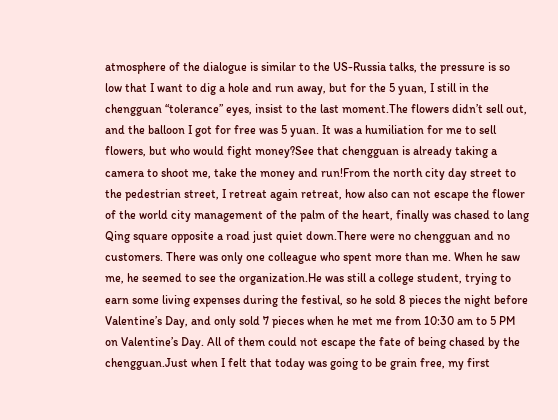atmosphere of the dialogue is similar to the US-Russia talks, the pressure is so low that I want to dig a hole and run away, but for the 5 yuan, I still in the chengguan “tolerance” eyes, insist to the last moment.The flowers didn’t sell out, and the balloon I got for free was 5 yuan. It was a humiliation for me to sell flowers, but who would fight money?See that chengguan is already taking a camera to shoot me, take the money and run!From the north city day street to the pedestrian street, I retreat again retreat, how also can not escape the flower of the world city management of the palm of the heart, finally was chased to lang Qing square opposite a road just quiet down.There were no chengguan and no customers. There was only one colleague who spent more than me. When he saw me, he seemed to see the organization.He was still a college student, trying to earn some living expenses during the festival, so he sold 8 pieces the night before Valentine’s Day, and only sold 7 pieces when he met me from 10:30 am to 5 PM on Valentine’s Day. All of them could not escape the fate of being chased by the chengguan.Just when I felt that today was going to be grain free, my first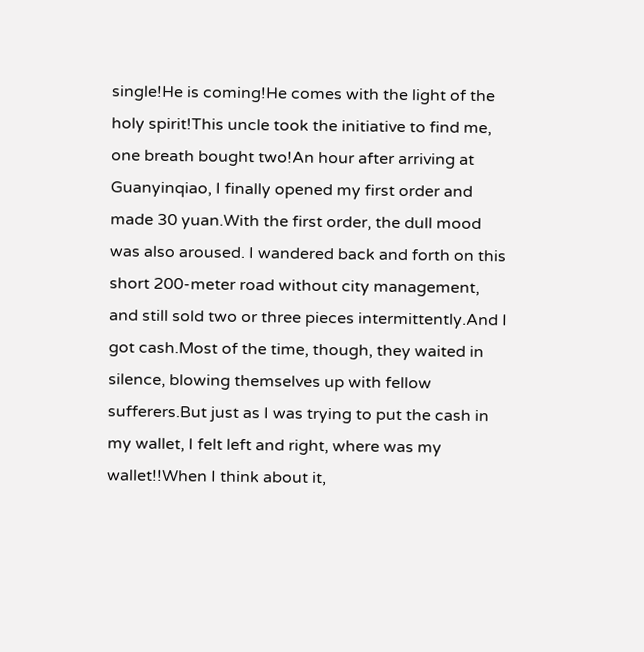single!He is coming!He comes with the light of the holy spirit!This uncle took the initiative to find me, one breath bought two!An hour after arriving at Guanyinqiao, I finally opened my first order and made 30 yuan.With the first order, the dull mood was also aroused. I wandered back and forth on this short 200-meter road without city management, and still sold two or three pieces intermittently.And I got cash.Most of the time, though, they waited in silence, blowing themselves up with fellow sufferers.But just as I was trying to put the cash in my wallet, I felt left and right, where was my wallet!!When I think about it,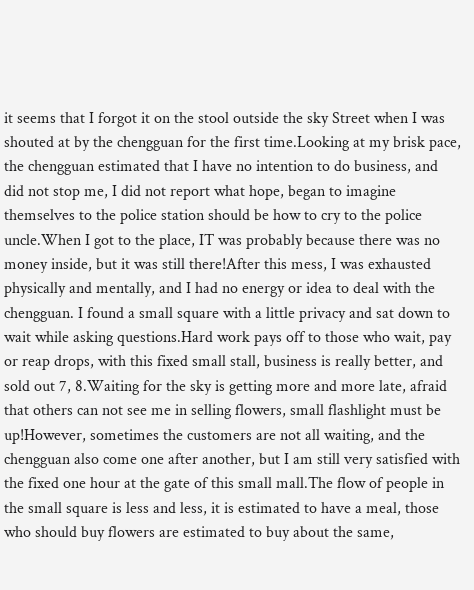it seems that I forgot it on the stool outside the sky Street when I was shouted at by the chengguan for the first time.Looking at my brisk pace, the chengguan estimated that I have no intention to do business, and did not stop me, I did not report what hope, began to imagine themselves to the police station should be how to cry to the police uncle.When I got to the place, IT was probably because there was no money inside, but it was still there!After this mess, I was exhausted physically and mentally, and I had no energy or idea to deal with the chengguan. I found a small square with a little privacy and sat down to wait while asking questions.Hard work pays off to those who wait, pay or reap drops, with this fixed small stall, business is really better, and sold out 7, 8.Waiting for the sky is getting more and more late, afraid that others can not see me in selling flowers, small flashlight must be up!However, sometimes the customers are not all waiting, and the chengguan also come one after another, but I am still very satisfied with the fixed one hour at the gate of this small mall.The flow of people in the small square is less and less, it is estimated to have a meal, those who should buy flowers are estimated to buy about the same,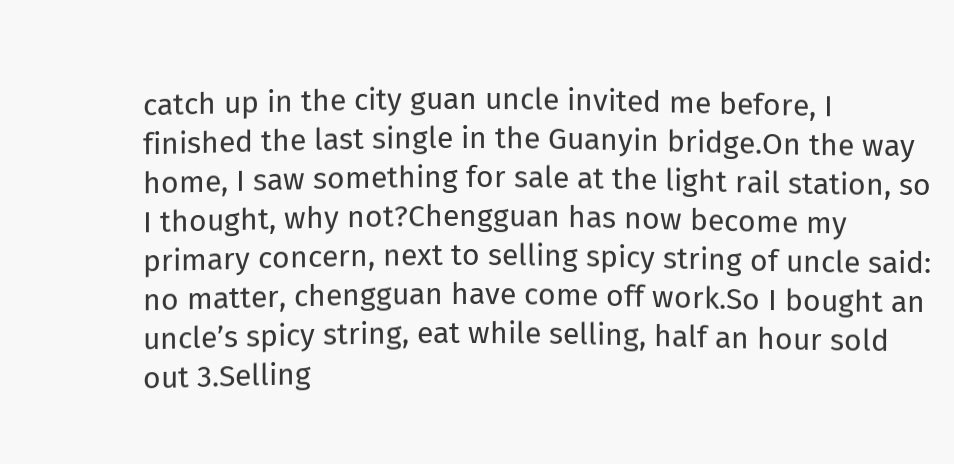catch up in the city guan uncle invited me before, I finished the last single in the Guanyin bridge.On the way home, I saw something for sale at the light rail station, so I thought, why not?Chengguan has now become my primary concern, next to selling spicy string of uncle said: no matter, chengguan have come off work.So I bought an uncle’s spicy string, eat while selling, half an hour sold out 3.Selling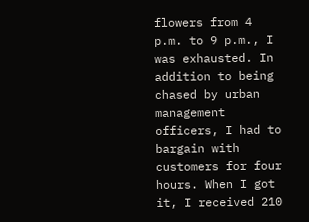flowers from 4 p.m. to 9 p.m., I was exhausted. In addition to being chased by urban management officers, I had to bargain with customers for four hours. When I got it, I received 210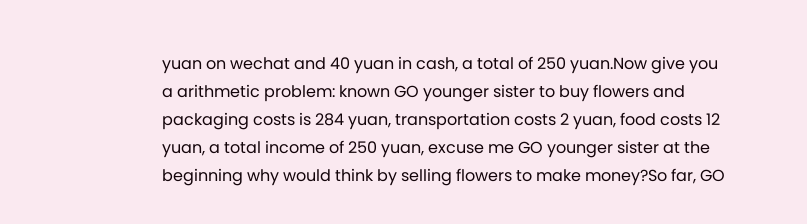yuan on wechat and 40 yuan in cash, a total of 250 yuan.Now give you a arithmetic problem: known GO younger sister to buy flowers and packaging costs is 284 yuan, transportation costs 2 yuan, food costs 12 yuan, a total income of 250 yuan, excuse me GO younger sister at the beginning why would think by selling flowers to make money?So far, GO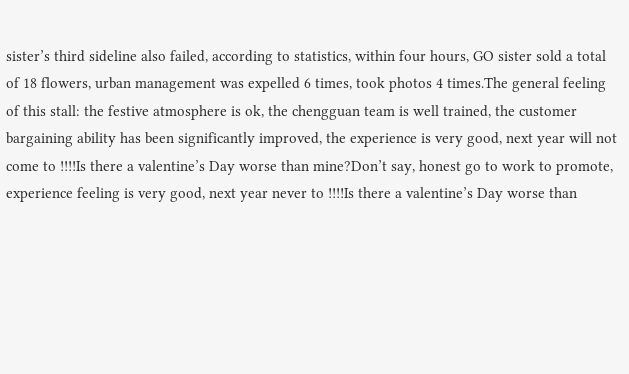sister’s third sideline also failed, according to statistics, within four hours, GO sister sold a total of 18 flowers, urban management was expelled 6 times, took photos 4 times.The general feeling of this stall: the festive atmosphere is ok, the chengguan team is well trained, the customer bargaining ability has been significantly improved, the experience is very good, next year will not come to !!!!Is there a valentine’s Day worse than mine?Don’t say, honest go to work to promote, experience feeling is very good, next year never to !!!!Is there a valentine’s Day worse than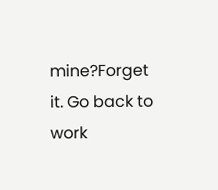mine?Forget it. Go back to work